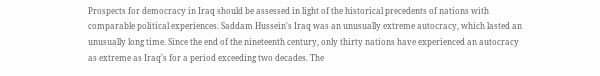Prospects for democracy in Iraq should be assessed in light of the historical precedents of nations with comparable political experiences. Saddam Hussein's Iraq was an unusually extreme autocracy, which lasted an unusually long time. Since the end of the nineteenth century, only thirty nations have experienced an autocracy as extreme as Iraq's for a period exceeding two decades. The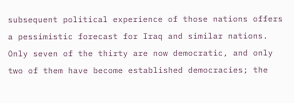subsequent political experience of those nations offers a pessimistic forecast for Iraq and similar nations. Only seven of the thirty are now democratic, and only two of them have become established democracies; the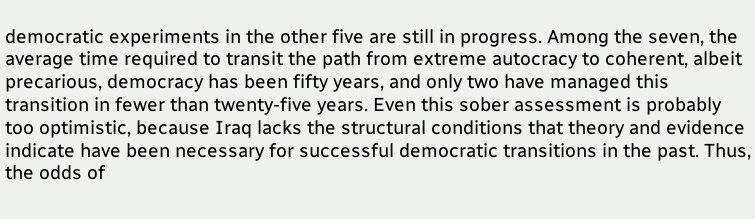democratic experiments in the other five are still in progress. Among the seven, the average time required to transit the path from extreme autocracy to coherent, albeit precarious, democracy has been fifty years, and only two have managed this transition in fewer than twenty-five years. Even this sober assessment is probably too optimistic, because Iraq lacks the structural conditions that theory and evidence indicate have been necessary for successful democratic transitions in the past. Thus, the odds of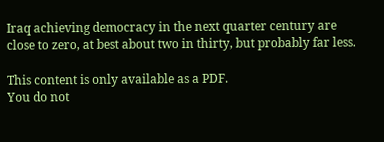Iraq achieving democracy in the next quarter century are close to zero, at best about two in thirty, but probably far less.

This content is only available as a PDF.
You do not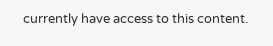currently have access to this content.